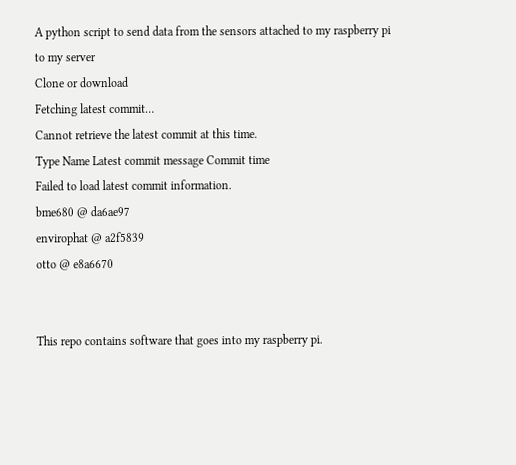A python script to send data from the sensors attached to my raspberry pi to my server
Clone or download
Fetching latest commit…
Cannot retrieve the latest commit at this time.
Type Name Latest commit message Commit time
Failed to load latest commit information.
bme680 @ da6ae97
envirophat @ a2f5839
otto @ e8a6670


This repo contains software that goes into my raspberry pi.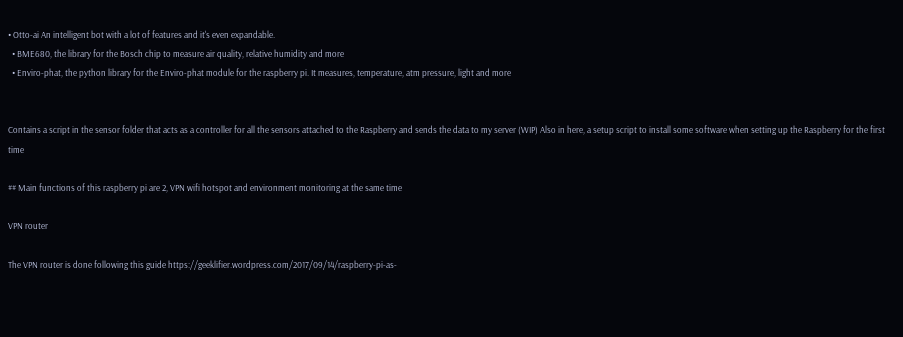• Otto-ai An intelligent bot with a lot of features and it's even expandable.
  • BME680, the library for the Bosch chip to measure air quality, relative humidity and more
  • Enviro-phat, the python library for the Enviro-phat module for the raspberry pi. It measures, temperature, atm pressure, light and more


Contains a script in the sensor folder that acts as a controller for all the sensors attached to the Raspberry and sends the data to my server (WIP) Also in here, a setup script to install some software when setting up the Raspberry for the first time

## Main functions of this raspberry pi are 2, VPN wifi hotspot and environment monitoring at the same time

VPN router

The VPN router is done following this guide https://geeklifier.wordpress.com/2017/09/14/raspberry-pi-as-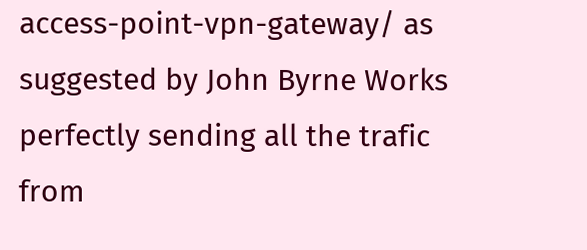access-point-vpn-gateway/ as suggested by John Byrne Works perfectly sending all the trafic from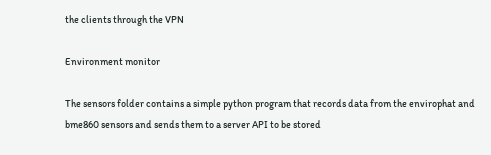the clients through the VPN

Environment monitor

The sensors folder contains a simple python program that records data from the envirophat and bme860 sensors and sends them to a server API to be stored